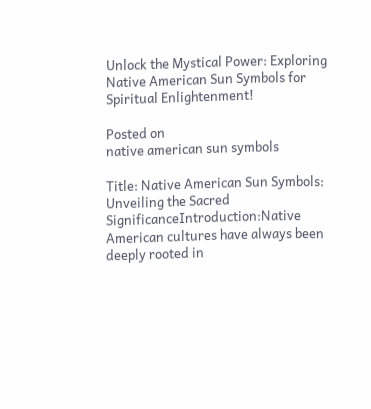Unlock the Mystical Power: Exploring Native American Sun Symbols for Spiritual Enlightenment!

Posted on
native american sun symbols

Title: Native American Sun Symbols: Unveiling the Sacred SignificanceIntroduction:Native American cultures have always been deeply rooted in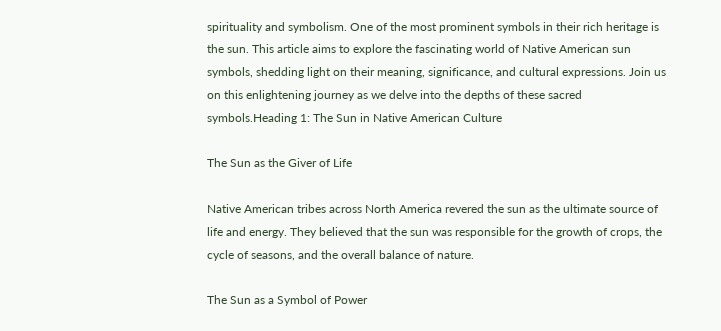spirituality and symbolism. One of the most prominent symbols in their rich heritage is the sun. This article aims to explore the fascinating world of Native American sun symbols, shedding light on their meaning, significance, and cultural expressions. Join us on this enlightening journey as we delve into the depths of these sacred symbols.Heading 1: The Sun in Native American Culture

The Sun as the Giver of Life

Native American tribes across North America revered the sun as the ultimate source of life and energy. They believed that the sun was responsible for the growth of crops, the cycle of seasons, and the overall balance of nature.

The Sun as a Symbol of Power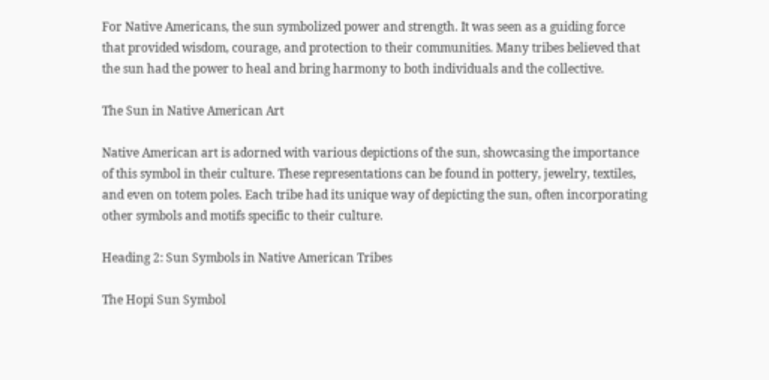For Native Americans, the sun symbolized power and strength. It was seen as a guiding force that provided wisdom, courage, and protection to their communities. Many tribes believed that the sun had the power to heal and bring harmony to both individuals and the collective.

The Sun in Native American Art

Native American art is adorned with various depictions of the sun, showcasing the importance of this symbol in their culture. These representations can be found in pottery, jewelry, textiles, and even on totem poles. Each tribe had its unique way of depicting the sun, often incorporating other symbols and motifs specific to their culture.

Heading 2: Sun Symbols in Native American Tribes

The Hopi Sun Symbol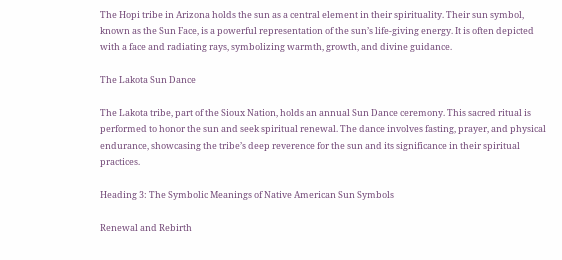The Hopi tribe in Arizona holds the sun as a central element in their spirituality. Their sun symbol, known as the Sun Face, is a powerful representation of the sun’s life-giving energy. It is often depicted with a face and radiating rays, symbolizing warmth, growth, and divine guidance.

The Lakota Sun Dance

The Lakota tribe, part of the Sioux Nation, holds an annual Sun Dance ceremony. This sacred ritual is performed to honor the sun and seek spiritual renewal. The dance involves fasting, prayer, and physical endurance, showcasing the tribe’s deep reverence for the sun and its significance in their spiritual practices.

Heading 3: The Symbolic Meanings of Native American Sun Symbols

Renewal and Rebirth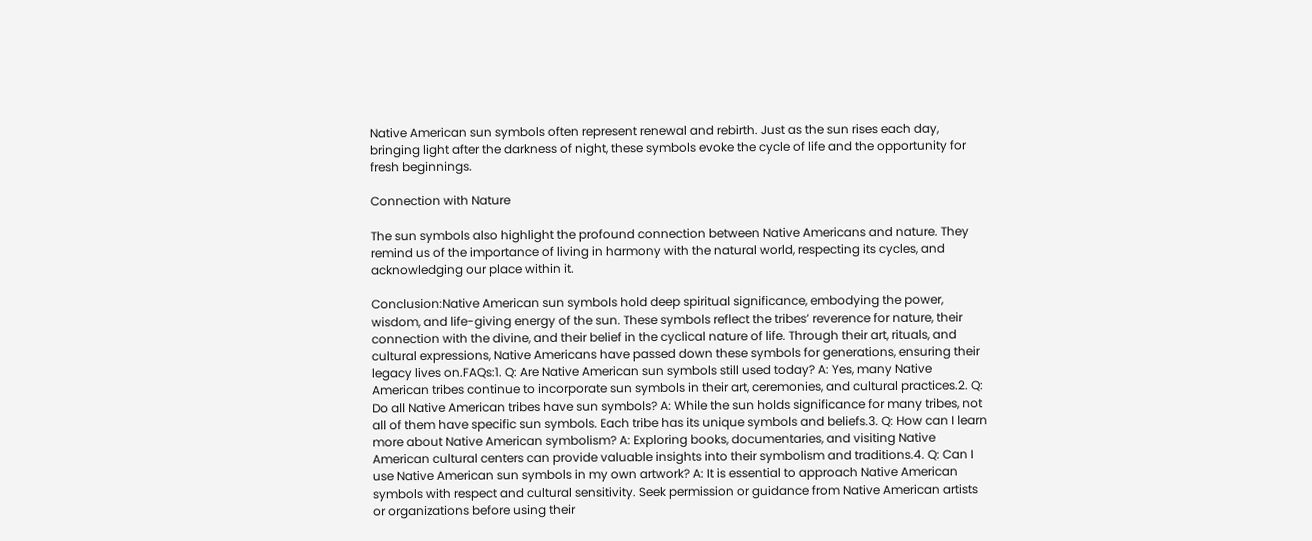Native American sun symbols often represent renewal and rebirth. Just as the sun rises each day, bringing light after the darkness of night, these symbols evoke the cycle of life and the opportunity for fresh beginnings.

Connection with Nature

The sun symbols also highlight the profound connection between Native Americans and nature. They remind us of the importance of living in harmony with the natural world, respecting its cycles, and acknowledging our place within it.

Conclusion:Native American sun symbols hold deep spiritual significance, embodying the power, wisdom, and life-giving energy of the sun. These symbols reflect the tribes’ reverence for nature, their connection with the divine, and their belief in the cyclical nature of life. Through their art, rituals, and cultural expressions, Native Americans have passed down these symbols for generations, ensuring their legacy lives on.FAQs:1. Q: Are Native American sun symbols still used today? A: Yes, many Native American tribes continue to incorporate sun symbols in their art, ceremonies, and cultural practices.2. Q: Do all Native American tribes have sun symbols? A: While the sun holds significance for many tribes, not all of them have specific sun symbols. Each tribe has its unique symbols and beliefs.3. Q: How can I learn more about Native American symbolism? A: Exploring books, documentaries, and visiting Native American cultural centers can provide valuable insights into their symbolism and traditions.4. Q: Can I use Native American sun symbols in my own artwork? A: It is essential to approach Native American symbols with respect and cultural sensitivity. Seek permission or guidance from Native American artists or organizations before using their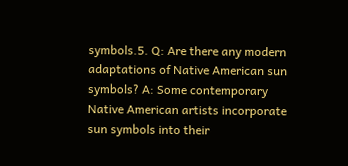symbols.5. Q: Are there any modern adaptations of Native American sun symbols? A: Some contemporary Native American artists incorporate sun symbols into their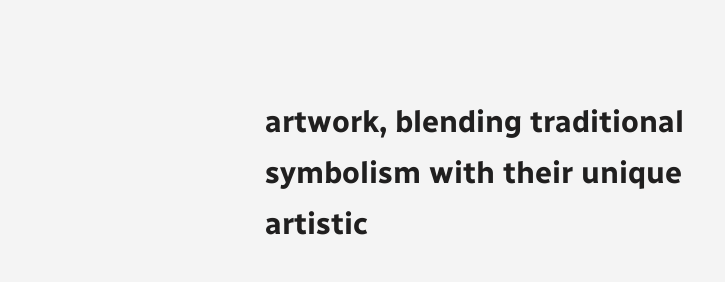artwork, blending traditional symbolism with their unique artistic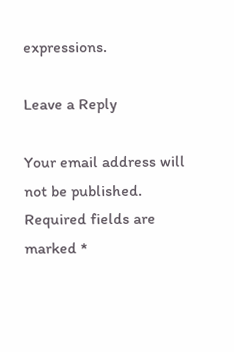expressions.

Leave a Reply

Your email address will not be published. Required fields are marked *